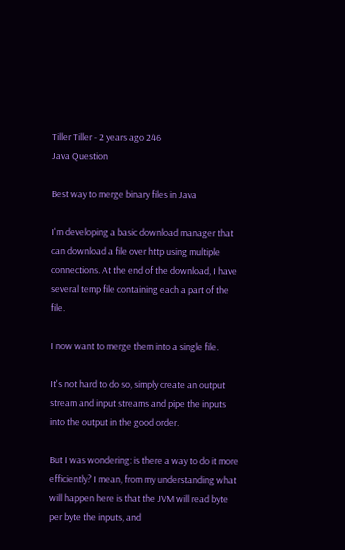Tiller Tiller - 2 years ago 246
Java Question

Best way to merge binary files in Java

I'm developing a basic download manager that can download a file over http using multiple connections. At the end of the download, I have several temp file containing each a part of the file.

I now want to merge them into a single file.

It's not hard to do so, simply create an output stream and input streams and pipe the inputs into the output in the good order.

But I was wondering: is there a way to do it more efficiently? I mean, from my understanding what will happen here is that the JVM will read byte per byte the inputs, and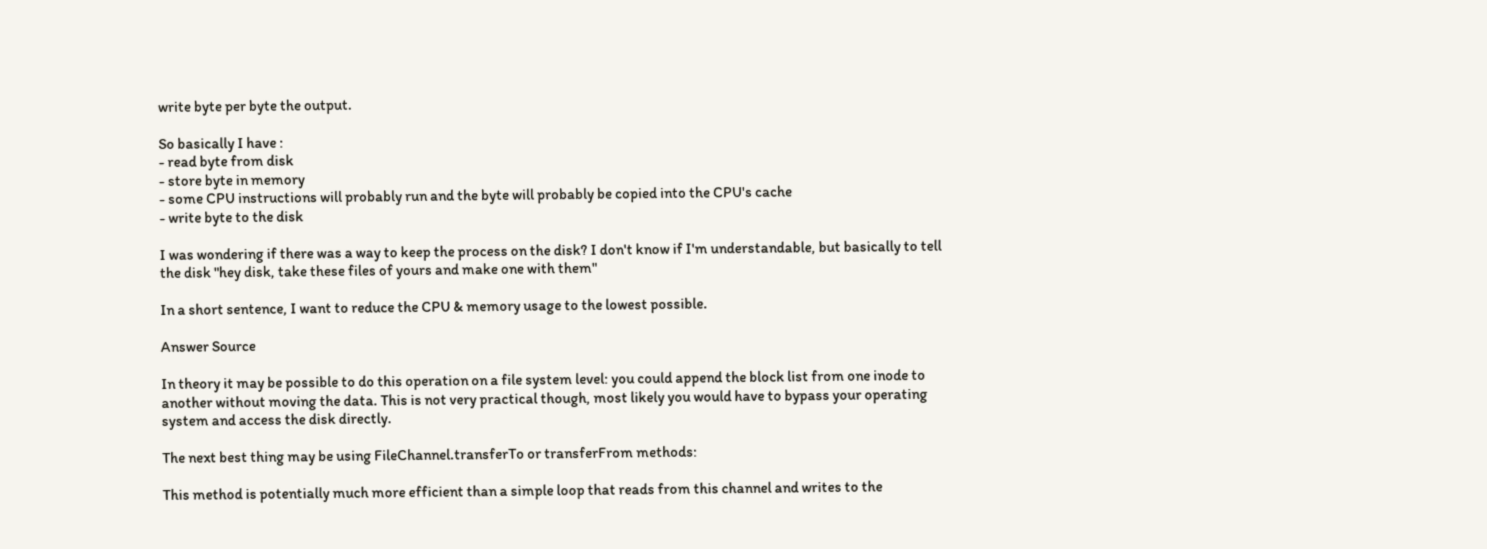write byte per byte the output.

So basically I have :
- read byte from disk
- store byte in memory
- some CPU instructions will probably run and the byte will probably be copied into the CPU's cache
- write byte to the disk

I was wondering if there was a way to keep the process on the disk? I don't know if I'm understandable, but basically to tell the disk "hey disk, take these files of yours and make one with them"

In a short sentence, I want to reduce the CPU & memory usage to the lowest possible.

Answer Source

In theory it may be possible to do this operation on a file system level: you could append the block list from one inode to another without moving the data. This is not very practical though, most likely you would have to bypass your operating system and access the disk directly.

The next best thing may be using FileChannel.transferTo or transferFrom methods:

This method is potentially much more efficient than a simple loop that reads from this channel and writes to the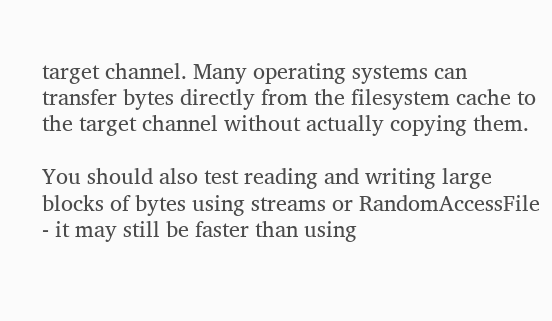target channel. Many operating systems can transfer bytes directly from the filesystem cache to the target channel without actually copying them.

You should also test reading and writing large blocks of bytes using streams or RandomAccessFile - it may still be faster than using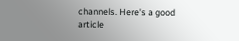channels. Here's a good article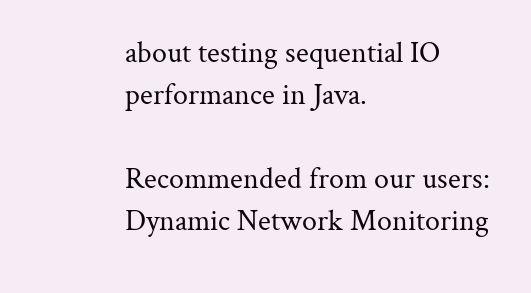about testing sequential IO performance in Java.

Recommended from our users: Dynamic Network Monitoring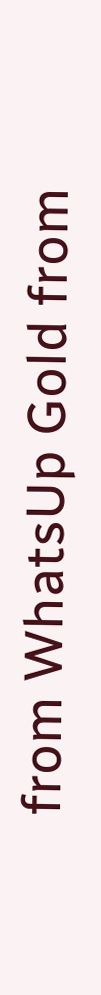from WhatsUp Gold from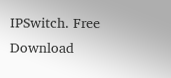IPSwitch. Free Download